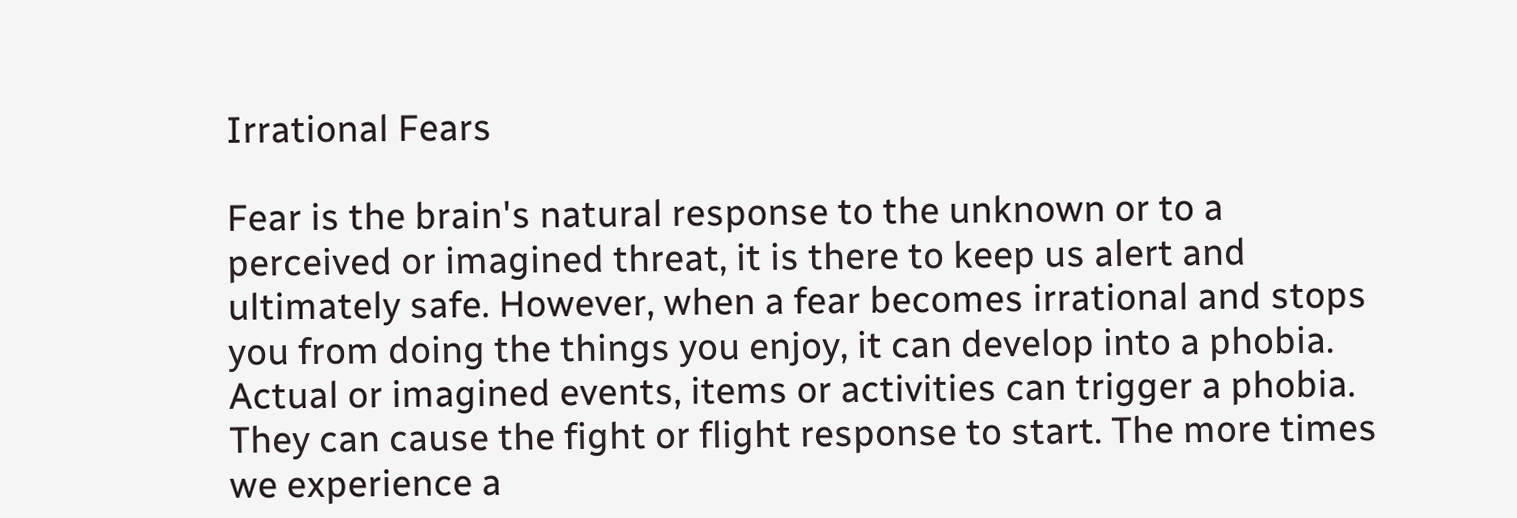Irrational Fears

Fear is the brain's natural response to the unknown or to a perceived or imagined threat, it is there to keep us alert and ultimately safe. However, when a fear becomes irrational and stops you from doing the things you enjoy, it can develop into a phobia. Actual or imagined events, items or activities can trigger a phobia. They can cause the fight or flight response to start. The more times we experience a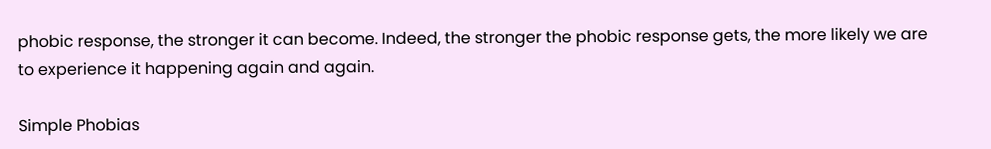phobic response, the stronger it can become. Indeed, the stronger the phobic response gets, the more likely we are to experience it happening again and again.

Simple Phobias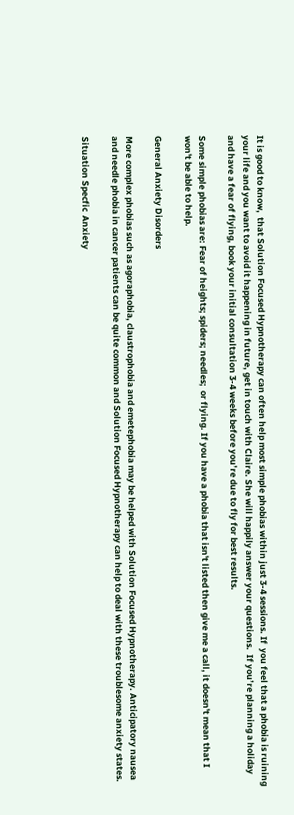It is good to know,  that Solution Focused Hypnotherapy can often help most simple phobias within just 3-4 sessions. If  you feel that a phobia is ruining your life and you want to avoid it happening in future, get in touch with Claire. She will happily answer your questions.  If you’re planning a holiday and have a fear of flying, book your initial consultation 3-4 weeks before you’re due to fly for best results.

Some simple phobias are: Fear of heights; spiders; needles;  or flying. If you have a phobia that isn't listed then give me a call, it doesn't mean that I won't be able to help.

General Anxiety Disorders

More complex phobias such as agoraphobia, claustrophobia and emetephobia may be helped with Solution Focused Hypnotherapy. Anticipatory nausea and needle phobia in cancer patients can be quite common and Solution Focused Hypnotherapy can help to deal with these troublesome anxiety states.

Situation Specfic  Anxiety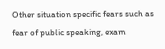Other situation specific fears such as fear of public speaking, exam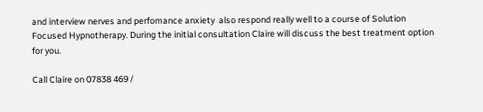and interview nerves and perfomance anxiety  also respond really well to a course of Solution Focused Hypnotherapy. During the initial consultation Claire will discuss the best treatment option for you.

Call Claire on 07838 469 /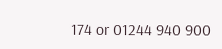174 or 01244 940 900